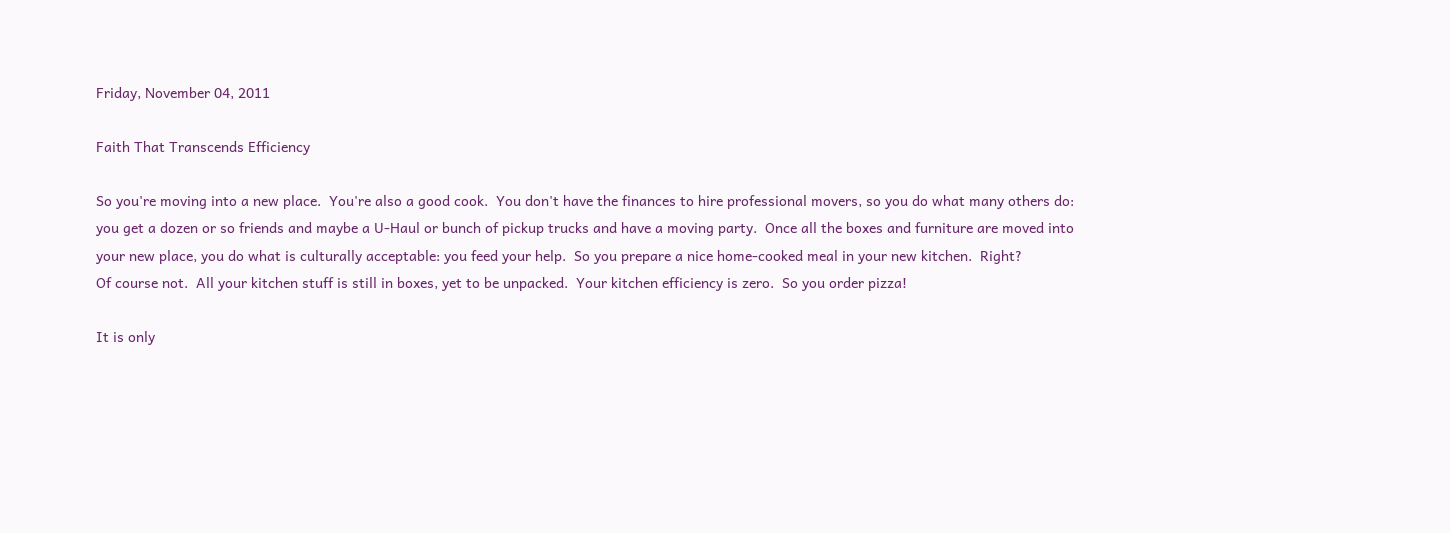Friday, November 04, 2011

Faith That Transcends Efficiency

So you're moving into a new place.  You're also a good cook.  You don't have the finances to hire professional movers, so you do what many others do: you get a dozen or so friends and maybe a U-Haul or bunch of pickup trucks and have a moving party.  Once all the boxes and furniture are moved into your new place, you do what is culturally acceptable: you feed your help.  So you prepare a nice home-cooked meal in your new kitchen.  Right?
Of course not.  All your kitchen stuff is still in boxes, yet to be unpacked.  Your kitchen efficiency is zero.  So you order pizza!

It is only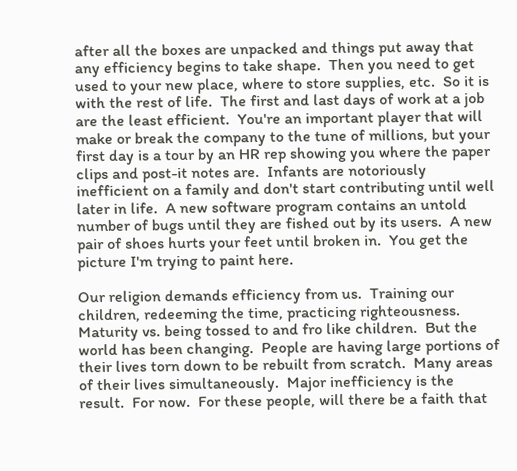after all the boxes are unpacked and things put away that any efficiency begins to take shape.  Then you need to get used to your new place, where to store supplies, etc.  So it is with the rest of life.  The first and last days of work at a job are the least efficient.  You're an important player that will make or break the company to the tune of millions, but your first day is a tour by an HR rep showing you where the paper clips and post-it notes are.  Infants are notoriously inefficient on a family and don't start contributing until well later in life.  A new software program contains an untold number of bugs until they are fished out by its users.  A new pair of shoes hurts your feet until broken in.  You get the picture I'm trying to paint here.

Our religion demands efficiency from us.  Training our children, redeeming the time, practicing righteousness.  Maturity vs. being tossed to and fro like children.  But the world has been changing.  People are having large portions of their lives torn down to be rebuilt from scratch.  Many areas of their lives simultaneously.  Major inefficiency is the result.  For now.  For these people, will there be a faith that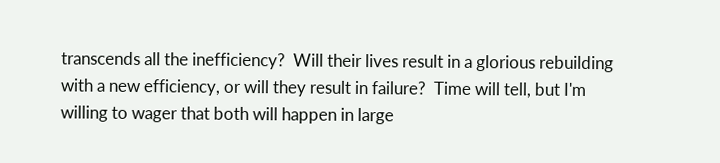transcends all the inefficiency?  Will their lives result in a glorious rebuilding with a new efficiency, or will they result in failure?  Time will tell, but I'm willing to wager that both will happen in large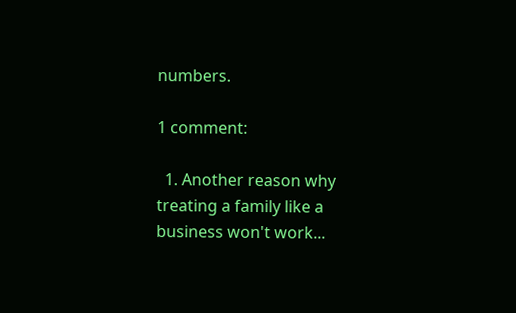numbers.

1 comment:

  1. Another reason why treating a family like a business won't work...